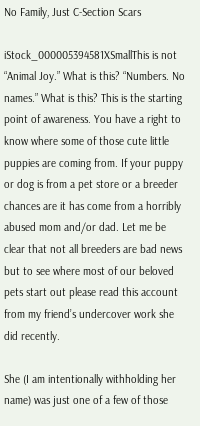No Family, Just C-Section Scars

iStock_000005394581XSmallThis is not “Animal Joy.” What is this? “Numbers. No names.” What is this? This is the starting point of awareness. You have a right to know where some of those cute little puppies are coming from. If your puppy or dog is from a pet store or a breeder chances are it has come from a horribly abused mom and/or dad. Let me be clear that not all breeders are bad news but to see where most of our beloved pets start out please read this account from my friend’s undercover work she did recently.

She (I am intentionally withholding her name) was just one of a few of those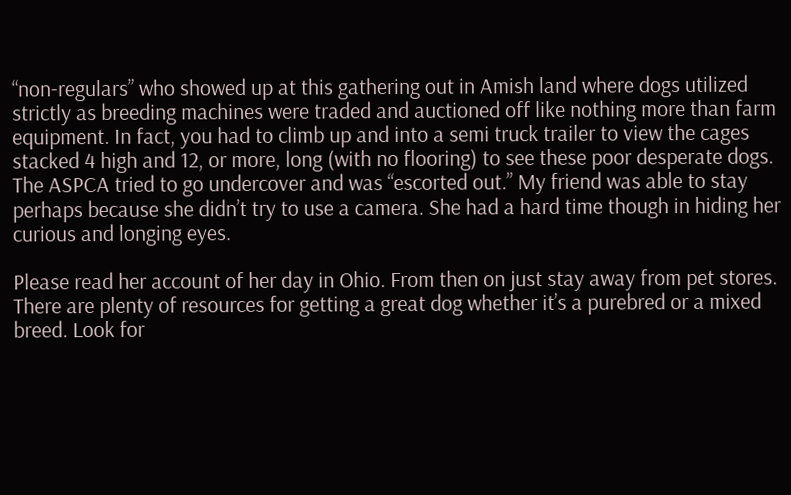“non-regulars” who showed up at this gathering out in Amish land where dogs utilized strictly as breeding machines were traded and auctioned off like nothing more than farm equipment. In fact, you had to climb up and into a semi truck trailer to view the cages stacked 4 high and 12, or more, long (with no flooring) to see these poor desperate dogs. The ASPCA tried to go undercover and was “escorted out.” My friend was able to stay perhaps because she didn’t try to use a camera. She had a hard time though in hiding her curious and longing eyes.

Please read her account of her day in Ohio. From then on just stay away from pet stores. There are plenty of resources for getting a great dog whether it’s a purebred or a mixed breed. Look for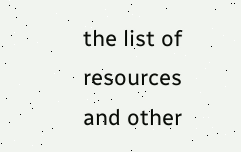the list of resources and other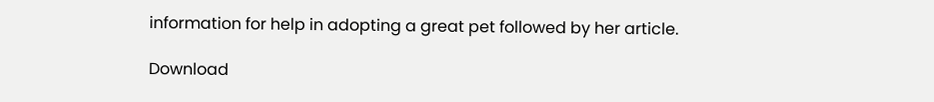information for help in adopting a great pet followed by her article.

Download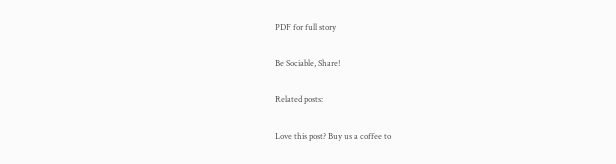PDF for full story

Be Sociable, Share!

Related posts:

Love this post? Buy us a coffee to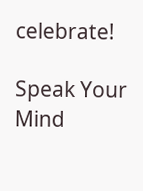celebrate!

Speak Your Mind